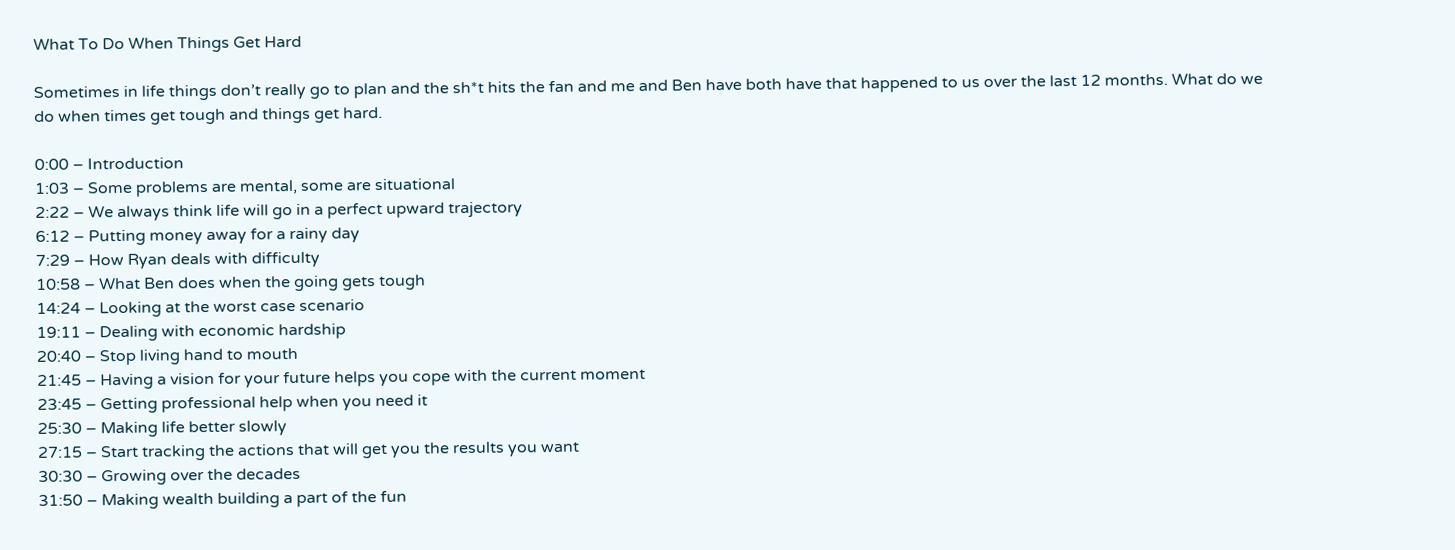What To Do When Things Get Hard

Sometimes in life things don’t really go to plan and the sh*t hits the fan and me and Ben have both have that happened to us over the last 12 months. What do we do when times get tough and things get hard.

0:00 – Introduction
1:03 – Some problems are mental, some are situational
2:22 – We always think life will go in a perfect upward trajectory
6:12 – Putting money away for a rainy day
7:29 – How Ryan deals with difficulty
10:58 – What Ben does when the going gets tough
14:24 – Looking at the worst case scenario
19:11 – Dealing with economic hardship
20:40 – Stop living hand to mouth
21:45 – Having a vision for your future helps you cope with the current moment
23:45 – Getting professional help when you need it
25:30 – Making life better slowly
27:15 – Start tracking the actions that will get you the results you want
30:30 – Growing over the decades
31:50 – Making wealth building a part of the fun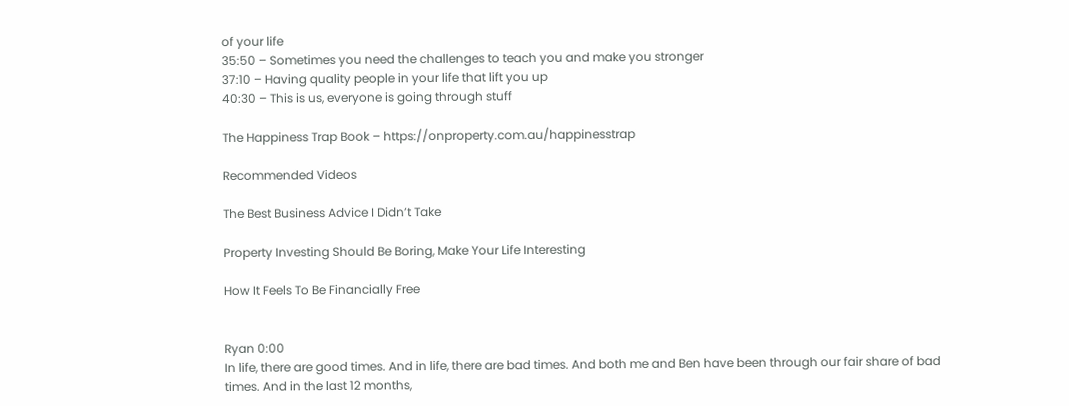of your life
35:50 – Sometimes you need the challenges to teach you and make you stronger
37:10 – Having quality people in your life that lift you up
40:30 – This is us, everyone is going through stuff

The Happiness Trap Book – https://onproperty.com.au/happinesstrap

Recommended Videos

The Best Business Advice I Didn’t Take

Property Investing Should Be Boring, Make Your Life Interesting

How It Feels To Be Financially Free


Ryan 0:00
In life, there are good times. And in life, there are bad times. And both me and Ben have been through our fair share of bad times. And in the last 12 months,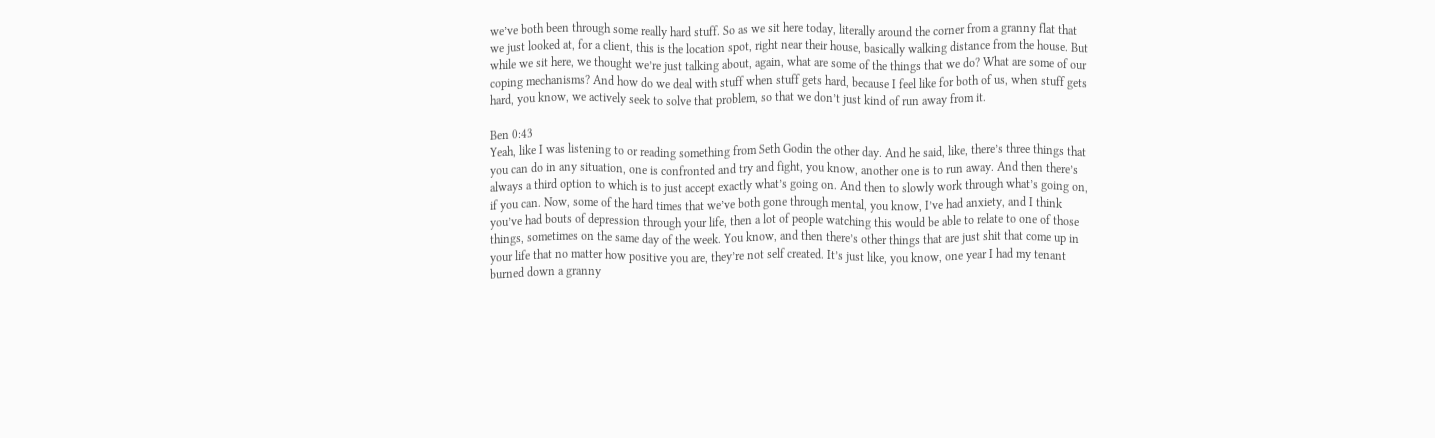we’ve both been through some really hard stuff. So as we sit here today, literally around the corner from a granny flat that we just looked at, for a client, this is the location spot, right near their house, basically walking distance from the house. But while we sit here, we thought we’re just talking about, again, what are some of the things that we do? What are some of our coping mechanisms? And how do we deal with stuff when stuff gets hard, because I feel like for both of us, when stuff gets hard, you know, we actively seek to solve that problem, so that we don’t just kind of run away from it.

Ben 0:43
Yeah, like I was listening to or reading something from Seth Godin the other day. And he said, like, there’s three things that you can do in any situation, one is confronted and try and fight, you know, another one is to run away. And then there’s always a third option to which is to just accept exactly what’s going on. And then to slowly work through what’s going on, if you can. Now, some of the hard times that we’ve both gone through mental, you know, I’ve had anxiety, and I think you’ve had bouts of depression through your life, then a lot of people watching this would be able to relate to one of those things, sometimes on the same day of the week. You know, and then there’s other things that are just shit that come up in your life that no matter how positive you are, they’re not self created. It’s just like, you know, one year I had my tenant burned down a granny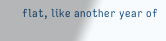flat, like another year of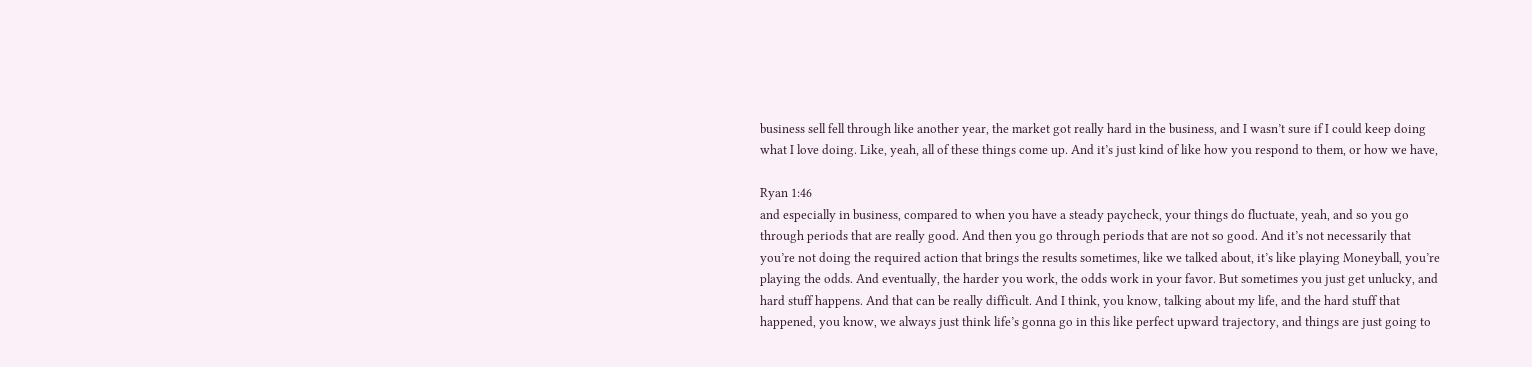business sell fell through like another year, the market got really hard in the business, and I wasn’t sure if I could keep doing what I love doing. Like, yeah, all of these things come up. And it’s just kind of like how you respond to them, or how we have,

Ryan 1:46
and especially in business, compared to when you have a steady paycheck, your things do fluctuate, yeah, and so you go through periods that are really good. And then you go through periods that are not so good. And it’s not necessarily that you’re not doing the required action that brings the results sometimes, like we talked about, it’s like playing Moneyball, you’re playing the odds. And eventually, the harder you work, the odds work in your favor. But sometimes you just get unlucky, and hard stuff happens. And that can be really difficult. And I think, you know, talking about my life, and the hard stuff that happened, you know, we always just think life’s gonna go in this like perfect upward trajectory, and things are just going to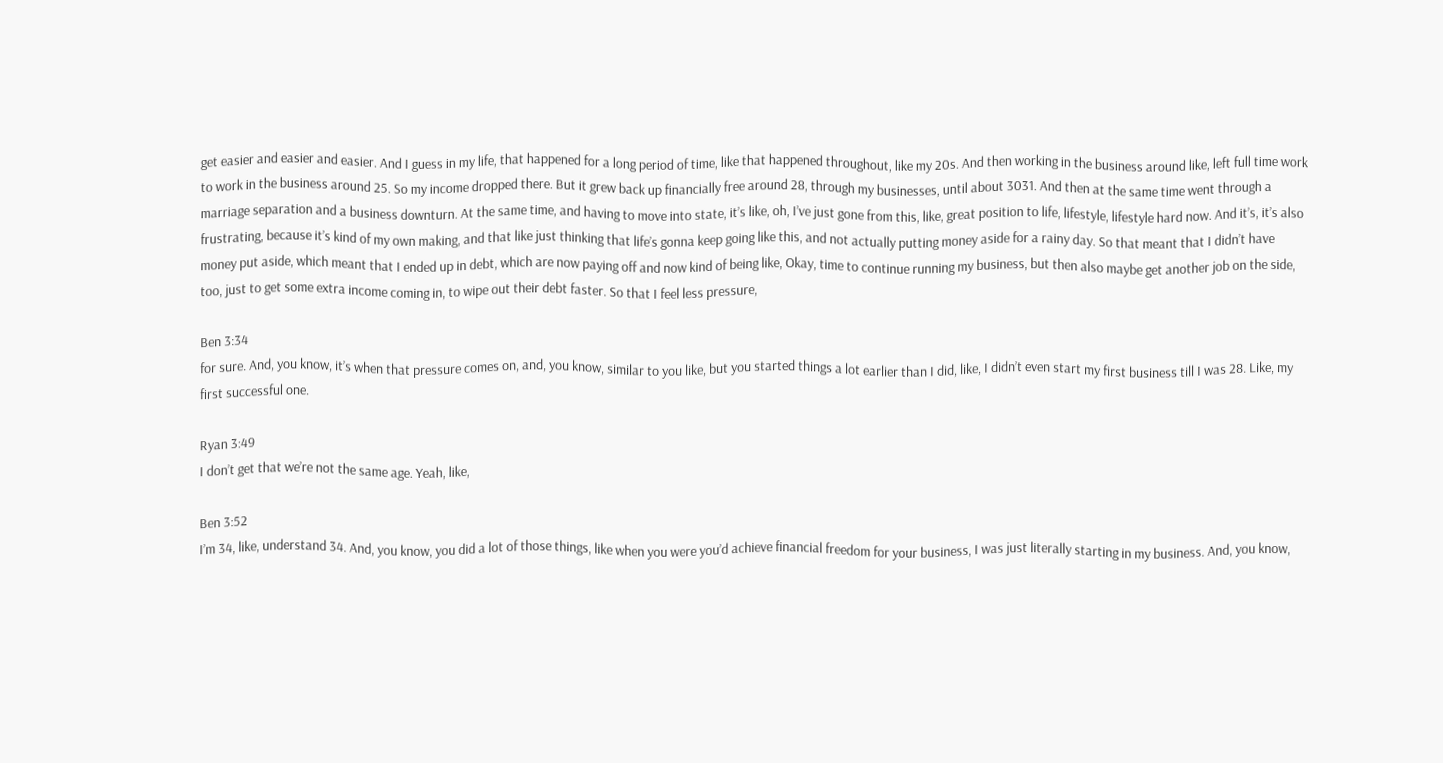get easier and easier and easier. And I guess in my life, that happened for a long period of time, like that happened throughout, like my 20s. And then working in the business around like, left full time work to work in the business around 25. So my income dropped there. But it grew back up financially free around 28, through my businesses, until about 3031. And then at the same time went through a marriage separation and a business downturn. At the same time, and having to move into state, it’s like, oh, I’ve just gone from this, like, great position to life, lifestyle, lifestyle hard now. And it’s, it’s also frustrating, because it’s kind of my own making, and that like just thinking that life’s gonna keep going like this, and not actually putting money aside for a rainy day. So that meant that I didn’t have money put aside, which meant that I ended up in debt, which are now paying off and now kind of being like, Okay, time to continue running my business, but then also maybe get another job on the side, too, just to get some extra income coming in, to wipe out their debt faster. So that I feel less pressure,

Ben 3:34
for sure. And, you know, it’s when that pressure comes on, and, you know, similar to you like, but you started things a lot earlier than I did, like, I didn’t even start my first business till I was 28. Like, my first successful one.

Ryan 3:49
I don’t get that we’re not the same age. Yeah, like,

Ben 3:52
I’m 34, like, understand 34. And, you know, you did a lot of those things, like when you were you’d achieve financial freedom for your business, I was just literally starting in my business. And, you know,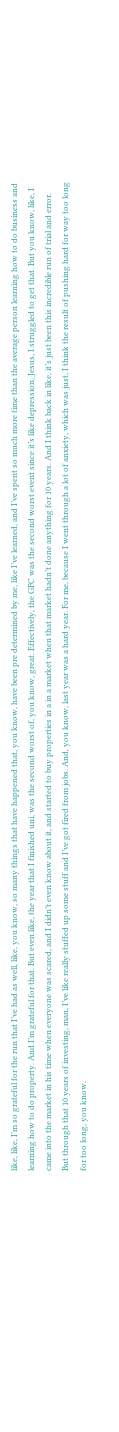like, like, I’m so grateful for the run that I’ve had as well, like, you know, so many things that have happened that, you know, have been pre determined by me, like I’ve learned, and I’ve spent so much more time than the average person learning how to do business and learning how to do property. And I’m grateful for that. But even like, the year that I finished uni, was the second worst of, you know, great. Effectively, the GFC was the second worst event since it’s like depression, Jesus, I struggled to get that. But you know, like, I came into the market in his time when everyone was scared, and I didn’t even know about it, and started to buy properties in a in a market when that market hadn’t done anything for 10 years. And I think back in like, it’s just been this incredible run of trial and error. But through that 10 years of investing, man, I’ve like really stuffed up some stuff and I’ve got fired from jobs. And, you know, last year was a hard year. For me, because I went through a lot of anxiety, which was just, I think the result of pushing hard for way too long for too long, you know.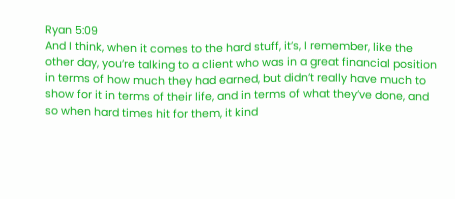Ryan 5:09
And I think, when it comes to the hard stuff, it’s, I remember, like the other day, you’re talking to a client who was in a great financial position in terms of how much they had earned, but didn’t really have much to show for it in terms of their life, and in terms of what they’ve done, and so when hard times hit for them, it kind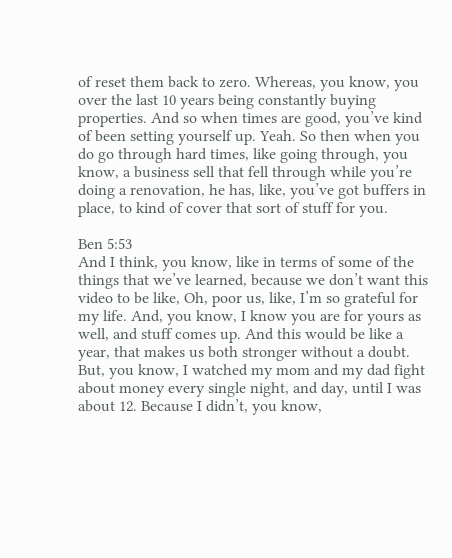of reset them back to zero. Whereas, you know, you over the last 10 years being constantly buying properties. And so when times are good, you’ve kind of been setting yourself up. Yeah. So then when you do go through hard times, like going through, you know, a business sell that fell through while you’re doing a renovation, he has, like, you’ve got buffers in place, to kind of cover that sort of stuff for you.

Ben 5:53
And I think, you know, like in terms of some of the things that we’ve learned, because we don’t want this video to be like, Oh, poor us, like, I’m so grateful for my life. And, you know, I know you are for yours as well, and stuff comes up. And this would be like a year, that makes us both stronger without a doubt. But, you know, I watched my mom and my dad fight about money every single night, and day, until I was about 12. Because I didn’t, you know,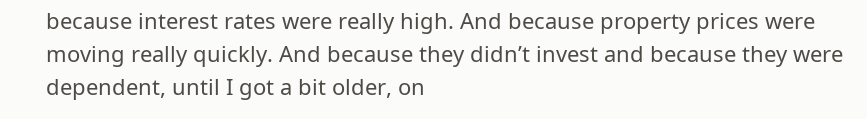because interest rates were really high. And because property prices were moving really quickly. And because they didn’t invest and because they were dependent, until I got a bit older, on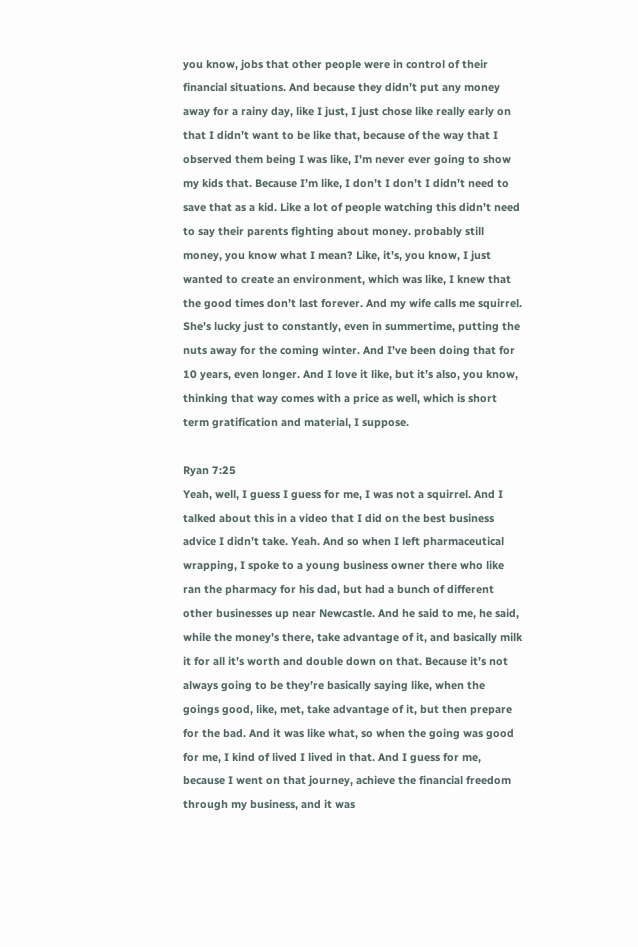you know, jobs that other people were in control of their financial situations. And because they didn’t put any money away for a rainy day, like I just, I just chose like really early on that I didn’t want to be like that, because of the way that I observed them being I was like, I’m never ever going to show my kids that. Because I’m like, I don’t I don’t I didn’t need to save that as a kid. Like a lot of people watching this didn’t need to say their parents fighting about money. probably still money, you know what I mean? Like, it’s, you know, I just wanted to create an environment, which was like, I knew that the good times don’t last forever. And my wife calls me squirrel. She’s lucky just to constantly, even in summertime, putting the nuts away for the coming winter. And I’ve been doing that for 10 years, even longer. And I love it like, but it’s also, you know, thinking that way comes with a price as well, which is short term gratification and material, I suppose.

Ryan 7:25
Yeah, well, I guess I guess for me, I was not a squirrel. And I talked about this in a video that I did on the best business advice I didn’t take. Yeah. And so when I left pharmaceutical wrapping, I spoke to a young business owner there who like ran the pharmacy for his dad, but had a bunch of different other businesses up near Newcastle. And he said to me, he said, while the money’s there, take advantage of it, and basically milk it for all it’s worth and double down on that. Because it’s not always going to be they’re basically saying like, when the goings good, like, met, take advantage of it, but then prepare for the bad. And it was like what, so when the going was good for me, I kind of lived I lived in that. And I guess for me, because I went on that journey, achieve the financial freedom through my business, and it was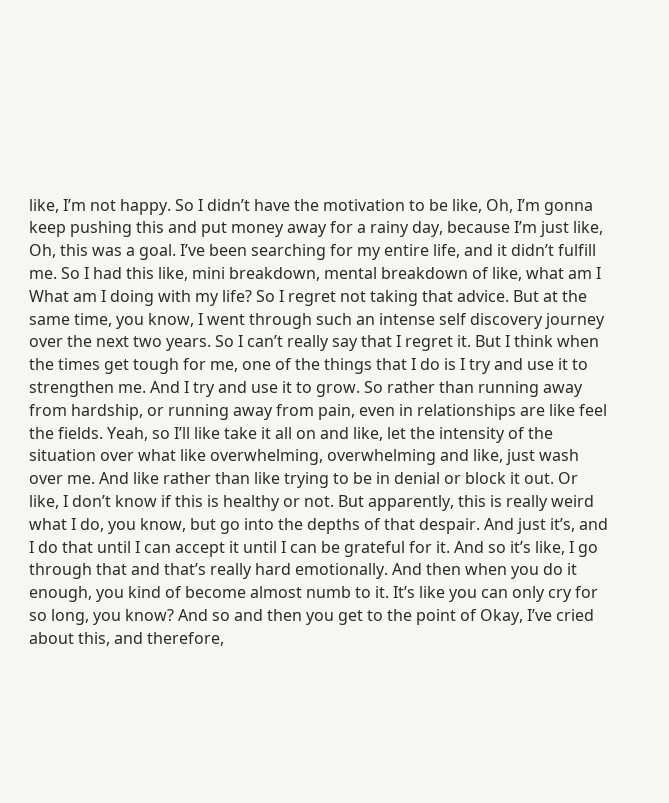like, I’m not happy. So I didn’t have the motivation to be like, Oh, I’m gonna keep pushing this and put money away for a rainy day, because I’m just like, Oh, this was a goal. I’ve been searching for my entire life, and it didn’t fulfill me. So I had this like, mini breakdown, mental breakdown of like, what am I What am I doing with my life? So I regret not taking that advice. But at the same time, you know, I went through such an intense self discovery journey over the next two years. So I can’t really say that I regret it. But I think when the times get tough for me, one of the things that I do is I try and use it to strengthen me. And I try and use it to grow. So rather than running away from hardship, or running away from pain, even in relationships are like feel the fields. Yeah, so I’ll like take it all on and like, let the intensity of the situation over what like overwhelming, overwhelming and like, just wash over me. And like rather than like trying to be in denial or block it out. Or like, I don’t know if this is healthy or not. But apparently, this is really weird what I do, you know, but go into the depths of that despair. And just it’s, and I do that until I can accept it until I can be grateful for it. And so it’s like, I go through that and that’s really hard emotionally. And then when you do it enough, you kind of become almost numb to it. It’s like you can only cry for so long, you know? And so and then you get to the point of Okay, I’ve cried about this, and therefore,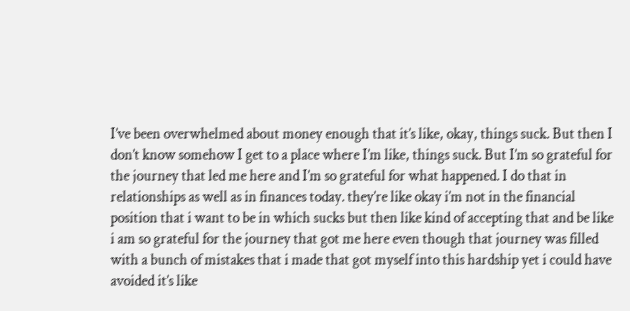I’ve been overwhelmed about money enough that it’s like, okay, things suck. But then I don’t know somehow I get to a place where I’m like, things suck. But I’m so grateful for the journey that led me here and I’m so grateful for what happened. I do that in relationships as well as in finances today. they’re like okay i’m not in the financial position that i want to be in which sucks but then like kind of accepting that and be like i am so grateful for the journey that got me here even though that journey was filled with a bunch of mistakes that i made that got myself into this hardship yet i could have avoided it’s like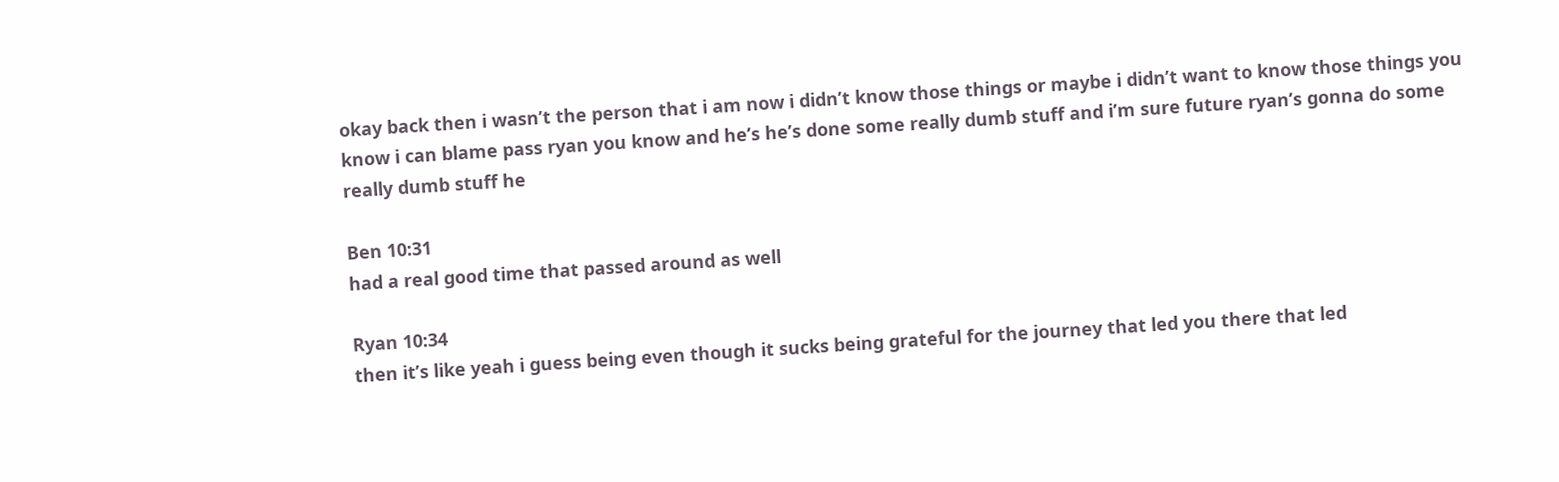okay back then i wasn’t the person that i am now i didn’t know those things or maybe i didn’t want to know those things you know i can blame pass ryan you know and he’s he’s done some really dumb stuff and i’m sure future ryan’s gonna do some really dumb stuff he

Ben 10:31
had a real good time that passed around as well

Ryan 10:34
then it’s like yeah i guess being even though it sucks being grateful for the journey that led you there that led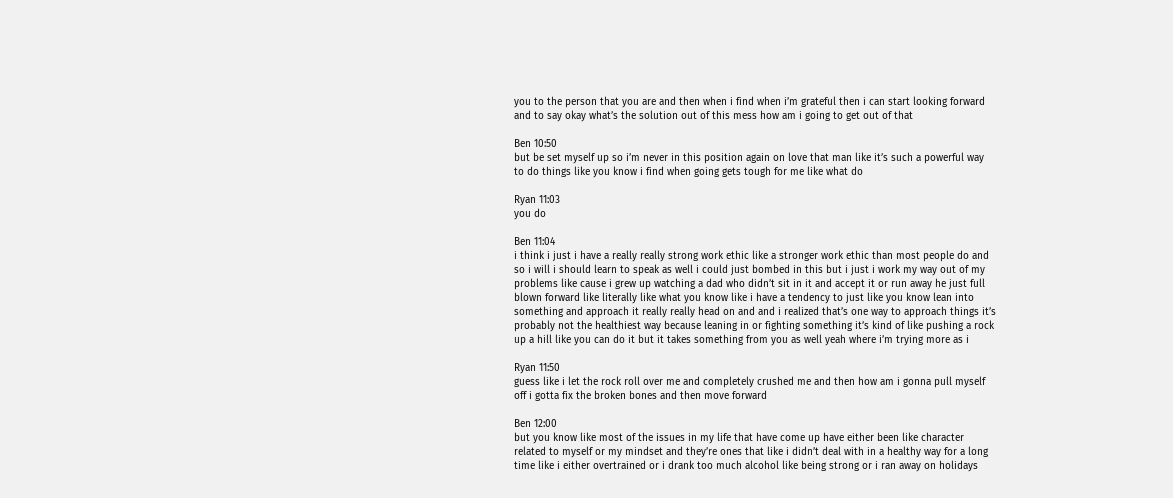you to the person that you are and then when i find when i’m grateful then i can start looking forward and to say okay what’s the solution out of this mess how am i going to get out of that

Ben 10:50
but be set myself up so i’m never in this position again on love that man like it’s such a powerful way to do things like you know i find when going gets tough for me like what do

Ryan 11:03
you do

Ben 11:04
i think i just i have a really really strong work ethic like a stronger work ethic than most people do and so i will i should learn to speak as well i could just bombed in this but i just i work my way out of my problems like cause i grew up watching a dad who didn’t sit in it and accept it or run away he just full blown forward like literally like what you know like i have a tendency to just like you know lean into something and approach it really really head on and and i realized that’s one way to approach things it’s probably not the healthiest way because leaning in or fighting something it’s kind of like pushing a rock up a hill like you can do it but it takes something from you as well yeah where i’m trying more as i

Ryan 11:50
guess like i let the rock roll over me and completely crushed me and then how am i gonna pull myself off i gotta fix the broken bones and then move forward

Ben 12:00
but you know like most of the issues in my life that have come up have either been like character related to myself or my mindset and they’re ones that like i didn’t deal with in a healthy way for a long time like i either overtrained or i drank too much alcohol like being strong or i ran away on holidays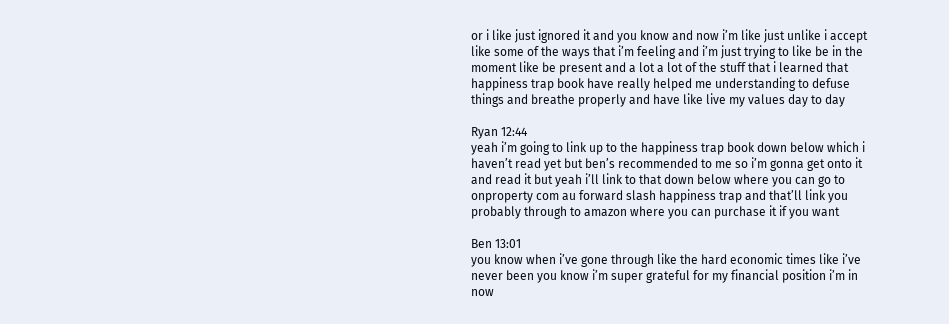or i like just ignored it and you know and now i’m like just unlike i accept like some of the ways that i’m feeling and i’m just trying to like be in the moment like be present and a lot a lot of the stuff that i learned that happiness trap book have really helped me understanding to defuse things and breathe properly and have like live my values day to day

Ryan 12:44
yeah i’m going to link up to the happiness trap book down below which i haven’t read yet but ben’s recommended to me so i’m gonna get onto it and read it but yeah i’ll link to that down below where you can go to onproperty com au forward slash happiness trap and that’ll link you probably through to amazon where you can purchase it if you want

Ben 13:01
you know when i’ve gone through like the hard economic times like i’ve never been you know i’m super grateful for my financial position i’m in now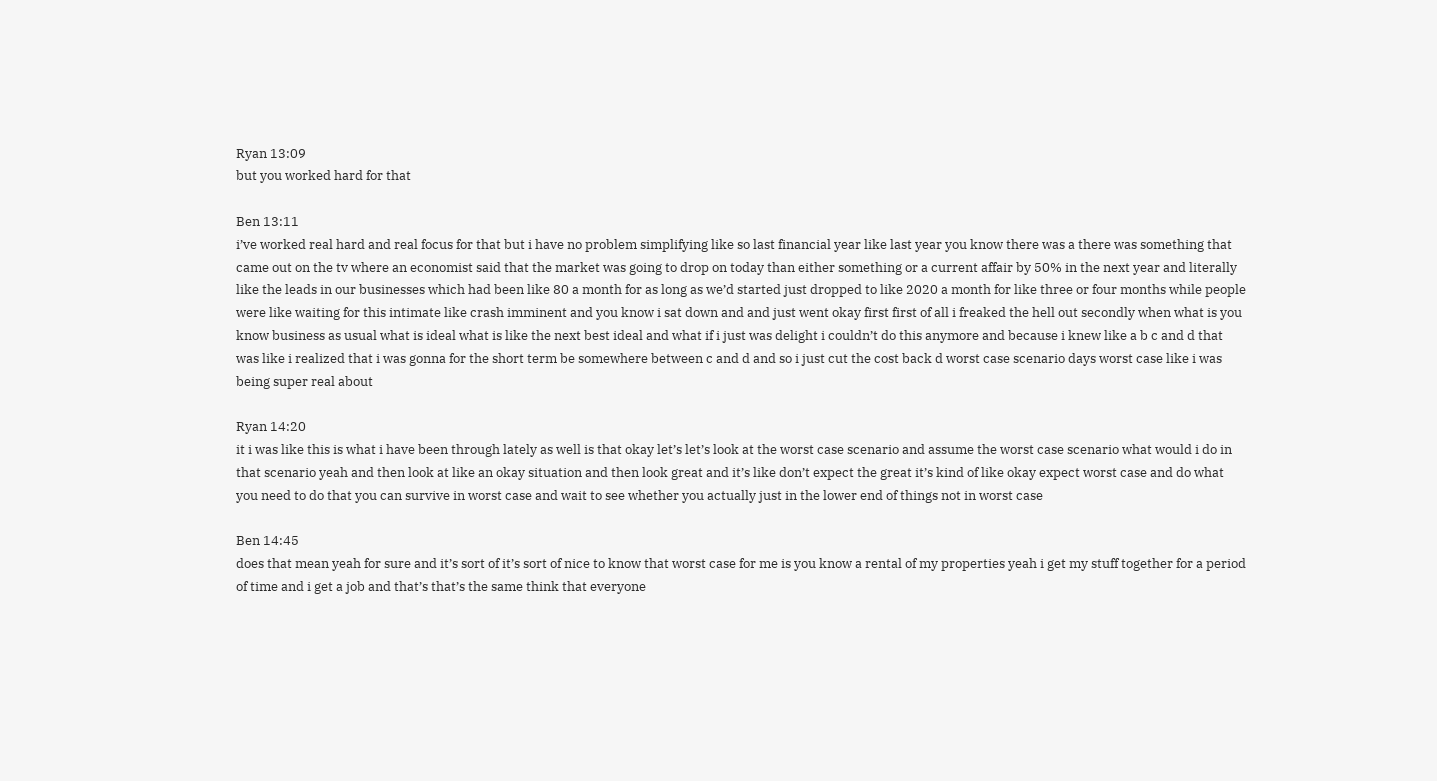Ryan 13:09
but you worked hard for that

Ben 13:11
i’ve worked real hard and real focus for that but i have no problem simplifying like so last financial year like last year you know there was a there was something that came out on the tv where an economist said that the market was going to drop on today than either something or a current affair by 50% in the next year and literally like the leads in our businesses which had been like 80 a month for as long as we’d started just dropped to like 2020 a month for like three or four months while people were like waiting for this intimate like crash imminent and you know i sat down and and just went okay first first of all i freaked the hell out secondly when what is you know business as usual what is ideal what is like the next best ideal and what if i just was delight i couldn’t do this anymore and because i knew like a b c and d that was like i realized that i was gonna for the short term be somewhere between c and d and so i just cut the cost back d worst case scenario days worst case like i was being super real about

Ryan 14:20
it i was like this is what i have been through lately as well is that okay let’s let’s look at the worst case scenario and assume the worst case scenario what would i do in that scenario yeah and then look at like an okay situation and then look great and it’s like don’t expect the great it’s kind of like okay expect worst case and do what you need to do that you can survive in worst case and wait to see whether you actually just in the lower end of things not in worst case

Ben 14:45
does that mean yeah for sure and it’s sort of it’s sort of nice to know that worst case for me is you know a rental of my properties yeah i get my stuff together for a period of time and i get a job and that’s that’s the same think that everyone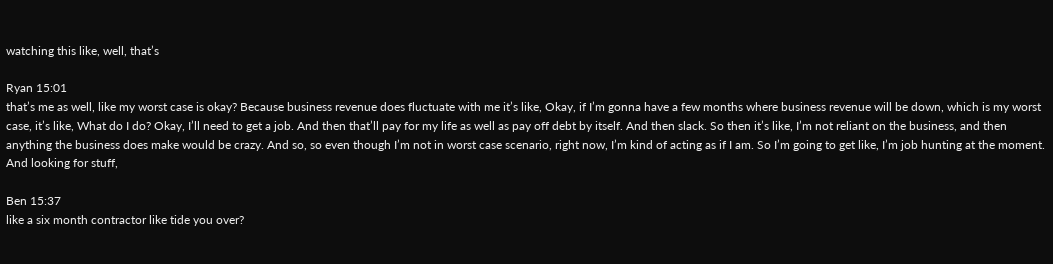watching this like, well, that’s

Ryan 15:01
that’s me as well, like my worst case is okay? Because business revenue does fluctuate with me it’s like, Okay, if I’m gonna have a few months where business revenue will be down, which is my worst case, it’s like, What do I do? Okay, I’ll need to get a job. And then that’ll pay for my life as well as pay off debt by itself. And then slack. So then it’s like, I’m not reliant on the business, and then anything the business does make would be crazy. And so, so even though I’m not in worst case scenario, right now, I’m kind of acting as if I am. So I’m going to get like, I’m job hunting at the moment. And looking for stuff,

Ben 15:37
like a six month contractor like tide you over?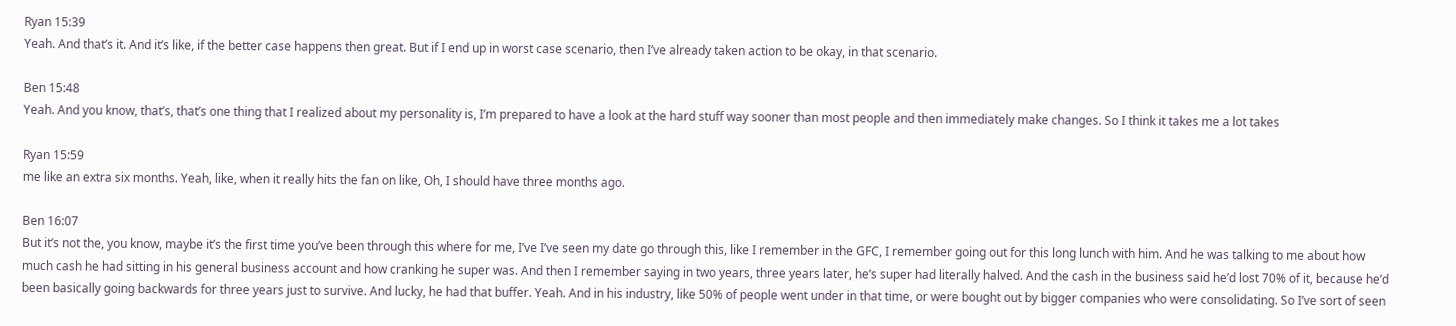Ryan 15:39
Yeah. And that’s it. And it’s like, if the better case happens then great. But if I end up in worst case scenario, then I’ve already taken action to be okay, in that scenario.

Ben 15:48
Yeah. And you know, that’s, that’s one thing that I realized about my personality is, I’m prepared to have a look at the hard stuff way sooner than most people and then immediately make changes. So I think it takes me a lot takes

Ryan 15:59
me like an extra six months. Yeah, like, when it really hits the fan on like, Oh, I should have three months ago.

Ben 16:07
But it’s not the, you know, maybe it’s the first time you’ve been through this where for me, I’ve I’ve seen my date go through this, like I remember in the GFC, I remember going out for this long lunch with him. And he was talking to me about how much cash he had sitting in his general business account and how cranking he super was. And then I remember saying in two years, three years later, he’s super had literally halved. And the cash in the business said he’d lost 70% of it, because he’d been basically going backwards for three years just to survive. And lucky, he had that buffer. Yeah. And in his industry, like 50% of people went under in that time, or were bought out by bigger companies who were consolidating. So I’ve sort of seen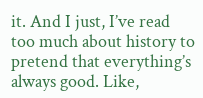it. And I just, I’ve read too much about history to pretend that everything’s always good. Like,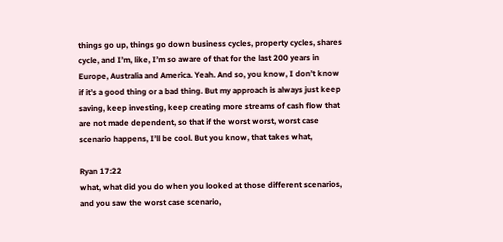things go up, things go down business cycles, property cycles, shares cycle, and I’m, like, I’m so aware of that for the last 200 years in Europe, Australia and America. Yeah. And so, you know, I don’t know if it’s a good thing or a bad thing. But my approach is always just keep saving, keep investing, keep creating more streams of cash flow that are not made dependent, so that if the worst worst, worst case scenario happens, I’ll be cool. But you know, that takes what,

Ryan 17:22
what, what did you do when you looked at those different scenarios, and you saw the worst case scenario,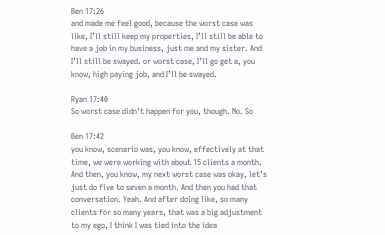Ben 17:26
and made me feel good, because the worst case was like, I’ll still keep my properties, I’ll still be able to have a job in my business, just me and my sister. And I’ll still be swayed. or worst case, I’ll go get a, you know, high paying job, and I’ll be swayed.

Ryan 17:40
So worst case didn’t happen for you, though. No. So

Ben 17:42
you know, scenario was, you know, effectively at that time, we were working with about 15 clients a month. And then, you know, my next worst case was okay, let’s just do five to seven a month. And then you had that conversation. Yeah. And after doing like, so many clients for so many years, that was a big adjustment to my ego, I think I was tied into the idea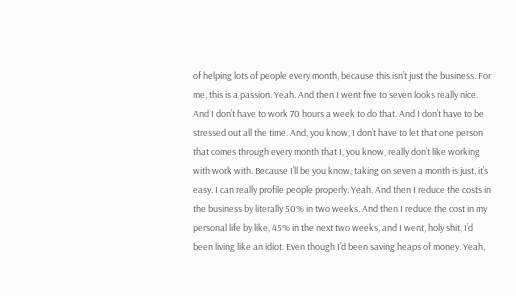of helping lots of people every month, because this isn’t just the business. For me, this is a passion. Yeah. And then I went five to seven looks really nice. And I don’t have to work 70 hours a week to do that. And I don’t have to be stressed out all the time. And, you know, I don’t have to let that one person that comes through every month that I, you know, really don’t like working with work with. Because I’ll be you know, taking on seven a month is just, it’s easy. I can really profile people properly. Yeah. And then I reduce the costs in the business by literally 50% in two weeks. And then I reduce the cost in my personal life by like, 45% in the next two weeks, and I went, holy shit, I’d been living like an idiot. Even though I’d been saving heaps of money. Yeah,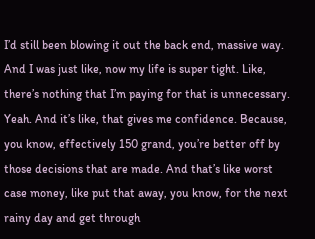I’d still been blowing it out the back end, massive way. And I was just like, now my life is super tight. Like, there’s nothing that I’m paying for that is unnecessary. Yeah. And it’s like, that gives me confidence. Because, you know, effectively 150 grand, you’re better off by those decisions that are made. And that’s like worst case money, like put that away, you know, for the next rainy day and get through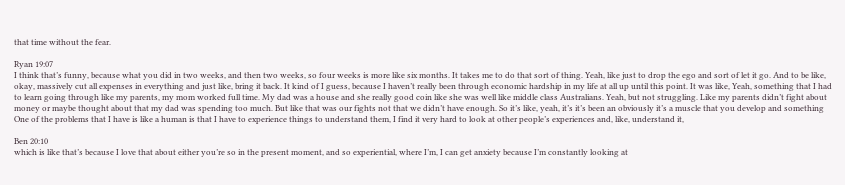that time without the fear.

Ryan 19:07
I think that’s funny, because what you did in two weeks, and then two weeks, so four weeks is more like six months. It takes me to do that sort of thing. Yeah, like just to drop the ego and sort of let it go. And to be like, okay, massively cut all expenses in everything and just like, bring it back. It kind of I guess, because I haven’t really been through economic hardship in my life at all up until this point. It was like, Yeah, something that I had to learn going through like my parents, my mom worked full time. My dad was a house and she really good coin like she was well like middle class Australians. Yeah, but not struggling. Like my parents didn’t fight about money or maybe thought about that my dad was spending too much. But like that was our fights not that we didn’t have enough. So it’s like, yeah, it’s it’s been an obviously it’s a muscle that you develop and something One of the problems that I have is like a human is that I have to experience things to understand them, I find it very hard to look at other people’s experiences and, like, understand it,

Ben 20:10
which is like that’s because I love that about either you’re so in the present moment, and so experiential, where I’m, I can get anxiety because I’m constantly looking at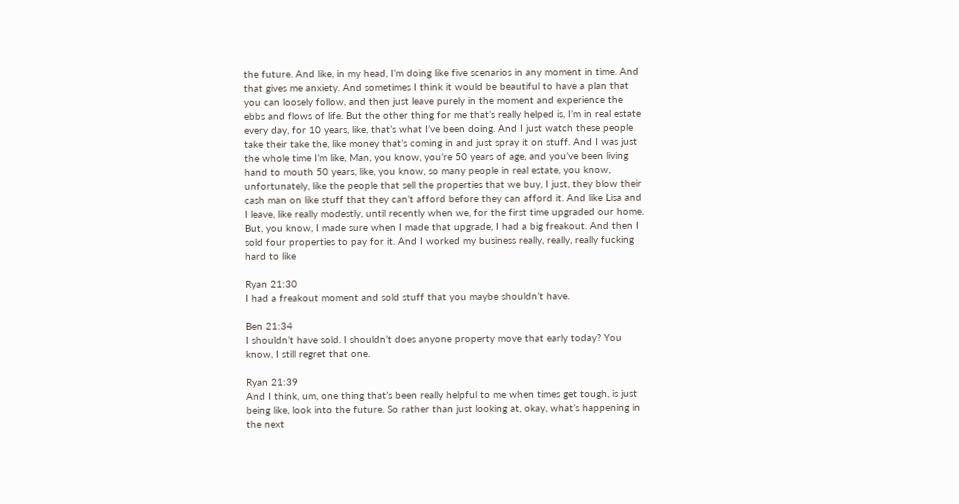the future. And like, in my head, I’m doing like five scenarios in any moment in time. And that gives me anxiety. And sometimes I think it would be beautiful to have a plan that you can loosely follow, and then just leave purely in the moment and experience the ebbs and flows of life. But the other thing for me that’s really helped is, I’m in real estate every day, for 10 years, like, that’s what I’ve been doing. And I just watch these people take their take the, like money that’s coming in and just spray it on stuff. And I was just the whole time I’m like, Man, you know, you’re 50 years of age, and you’ve been living hand to mouth 50 years, like, you know, so many people in real estate, you know, unfortunately, like the people that sell the properties that we buy, I just, they blow their cash man on like stuff that they can’t afford before they can afford it. And like Lisa and I leave, like really modestly, until recently when we, for the first time upgraded our home. But, you know, I made sure when I made that upgrade, I had a big freakout. And then I sold four properties to pay for it. And I worked my business really, really, really fucking hard to like

Ryan 21:30
I had a freakout moment and sold stuff that you maybe shouldn’t have.

Ben 21:34
I shouldn’t have sold. I shouldn’t does anyone property move that early today? You know, I still regret that one.

Ryan 21:39
And I think, um, one thing that’s been really helpful to me when times get tough, is just being like, look into the future. So rather than just looking at, okay, what’s happening in the next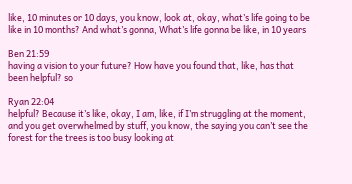like, 10 minutes or 10 days, you know, look at, okay, what’s life going to be like in 10 months? And what’s gonna, What’s life gonna be like, in 10 years

Ben 21:59
having a vision to your future? How have you found that, like, has that been helpful? so

Ryan 22:04
helpful? Because it’s like, okay, I am, like, if I’m struggling at the moment, and you get overwhelmed by stuff, you know, the saying you can’t see the forest for the trees is too busy looking at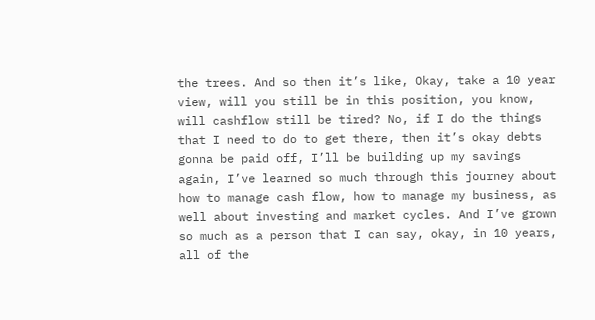the trees. And so then it’s like, Okay, take a 10 year view, will you still be in this position, you know, will cashflow still be tired? No, if I do the things that I need to do to get there, then it’s okay debts gonna be paid off, I’ll be building up my savings again, I’ve learned so much through this journey about how to manage cash flow, how to manage my business, as well about investing and market cycles. And I’ve grown so much as a person that I can say, okay, in 10 years, all of the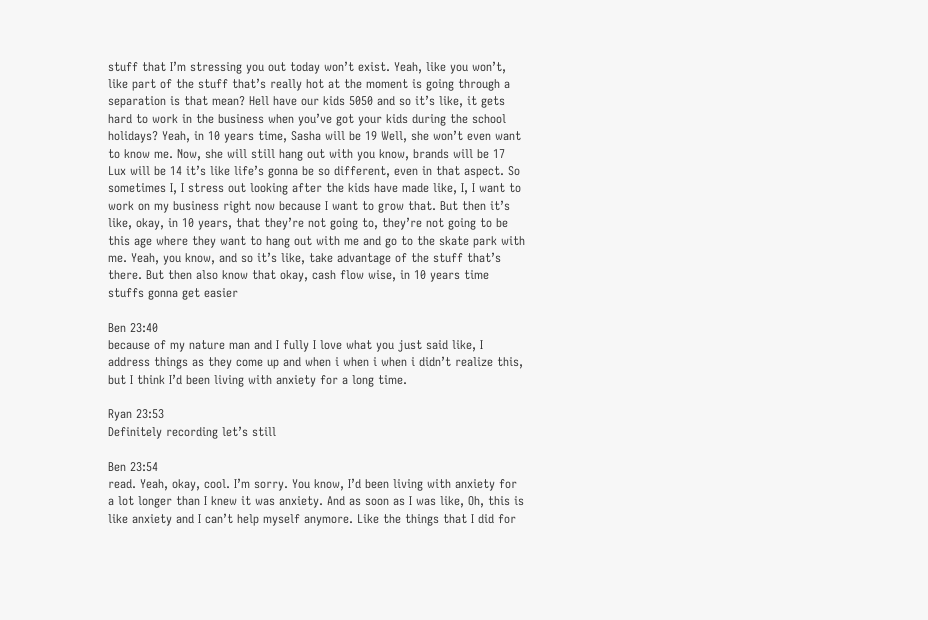stuff that I’m stressing you out today won’t exist. Yeah, like you won’t, like part of the stuff that’s really hot at the moment is going through a separation is that mean? Hell have our kids 5050 and so it’s like, it gets hard to work in the business when you’ve got your kids during the school holidays? Yeah, in 10 years time, Sasha will be 19 Well, she won’t even want to know me. Now, she will still hang out with you know, brands will be 17 Lux will be 14 it’s like life’s gonna be so different, even in that aspect. So sometimes I, I stress out looking after the kids have made like, I, I want to work on my business right now because I want to grow that. But then it’s like, okay, in 10 years, that they’re not going to, they’re not going to be this age where they want to hang out with me and go to the skate park with me. Yeah, you know, and so it’s like, take advantage of the stuff that’s there. But then also know that okay, cash flow wise, in 10 years time stuffs gonna get easier

Ben 23:40
because of my nature man and I fully I love what you just said like, I address things as they come up and when i when i when i didn’t realize this, but I think I’d been living with anxiety for a long time.

Ryan 23:53
Definitely recording let’s still

Ben 23:54
read. Yeah, okay, cool. I’m sorry. You know, I’d been living with anxiety for a lot longer than I knew it was anxiety. And as soon as I was like, Oh, this is like anxiety and I can’t help myself anymore. Like the things that I did for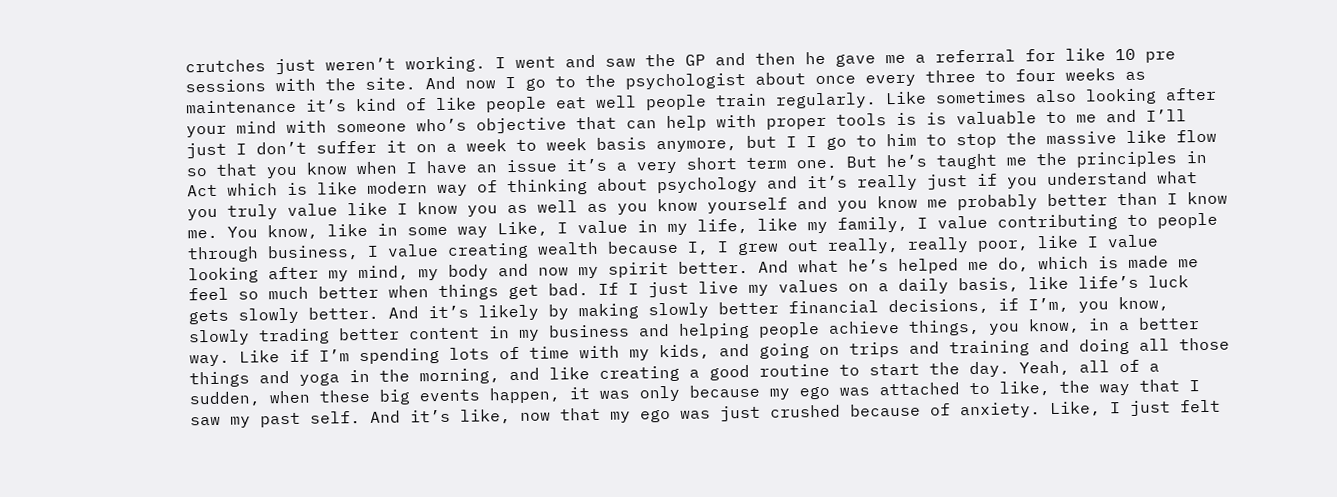crutches just weren’t working. I went and saw the GP and then he gave me a referral for like 10 pre sessions with the site. And now I go to the psychologist about once every three to four weeks as maintenance it’s kind of like people eat well people train regularly. Like sometimes also looking after your mind with someone who’s objective that can help with proper tools is is valuable to me and I’ll just I don’t suffer it on a week to week basis anymore, but I I go to him to stop the massive like flow so that you know when I have an issue it’s a very short term one. But he’s taught me the principles in Act which is like modern way of thinking about psychology and it’s really just if you understand what you truly value like I know you as well as you know yourself and you know me probably better than I know me. You know, like in some way Like, I value in my life, like my family, I value contributing to people through business, I value creating wealth because I, I grew out really, really poor, like I value looking after my mind, my body and now my spirit better. And what he’s helped me do, which is made me feel so much better when things get bad. If I just live my values on a daily basis, like life’s luck gets slowly better. And it’s likely by making slowly better financial decisions, if I’m, you know, slowly trading better content in my business and helping people achieve things, you know, in a better way. Like if I’m spending lots of time with my kids, and going on trips and training and doing all those things and yoga in the morning, and like creating a good routine to start the day. Yeah, all of a sudden, when these big events happen, it was only because my ego was attached to like, the way that I saw my past self. And it’s like, now that my ego was just crushed because of anxiety. Like, I just felt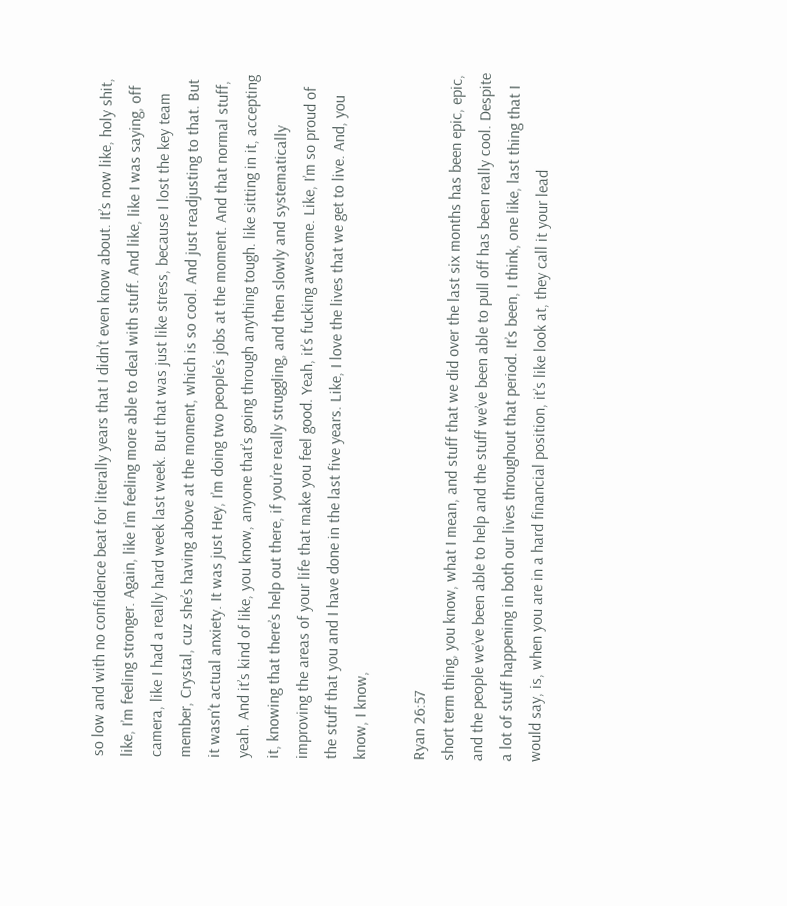so low and with no confidence beat for literally years that I didn’t even know about. It’s now like, holy shit, like, I’m feeling stronger. Again, like I’m feeling more able to deal with stuff. And like, like I was saying, off camera, like I had a really hard week last week. But that was just like stress, because I lost the key team member, Crystal, cuz she’s having above at the moment, which is so cool. And just readjusting to that. But it wasn’t actual anxiety. It was just Hey, I’m doing two people’s jobs at the moment. And that normal stuff, yeah. And it’s kind of like, you know, anyone that’s going through anything tough. like sitting in it, accepting it, knowing that there’s help out there, if you’re really struggling, and then slowly and systematically improving the areas of your life that make you feel good. Yeah, it’s fucking awesome. Like, I’m so proud of the stuff that you and I have done in the last five years. Like, I love the lives that we get to live. And, you know, I know,

Ryan 26:57
short term thing, you know, what I mean, and stuff that we did over the last six months has been epic, epic, and the people we’ve been able to help and the stuff we’ve been able to pull off has been really cool. Despite a lot of stuff happening in both our lives throughout that period. It’s been, I think, one like, last thing that I would say, is, when you are in a hard financial position, it’s like look at, they call it your lead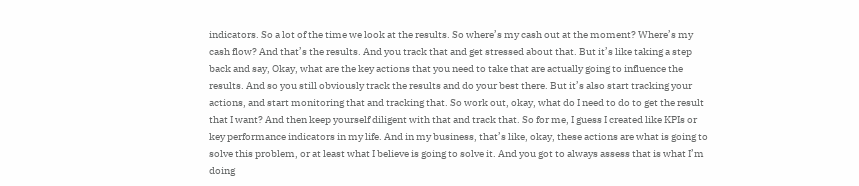indicators. So a lot of the time we look at the results. So where’s my cash out at the moment? Where’s my cash flow? And that’s the results. And you track that and get stressed about that. But it’s like taking a step back and say, Okay, what are the key actions that you need to take that are actually going to influence the results. And so you still obviously track the results and do your best there. But it’s also start tracking your actions, and start monitoring that and tracking that. So work out, okay, what do I need to do to get the result that I want? And then keep yourself diligent with that and track that. So for me, I guess I created like KPIs or key performance indicators in my life. And in my business, that’s like, okay, these actions are what is going to solve this problem, or at least what I believe is going to solve it. And you got to always assess that is what I’m doing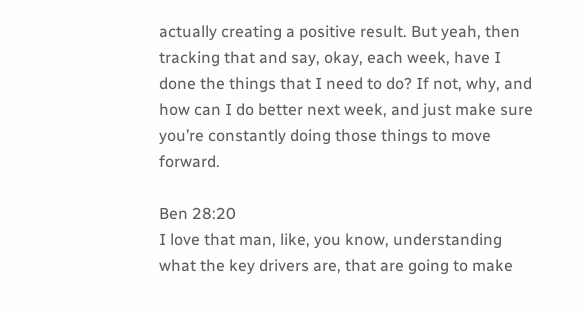actually creating a positive result. But yeah, then tracking that and say, okay, each week, have I done the things that I need to do? If not, why, and how can I do better next week, and just make sure you’re constantly doing those things to move forward.

Ben 28:20
I love that man, like, you know, understanding what the key drivers are, that are going to make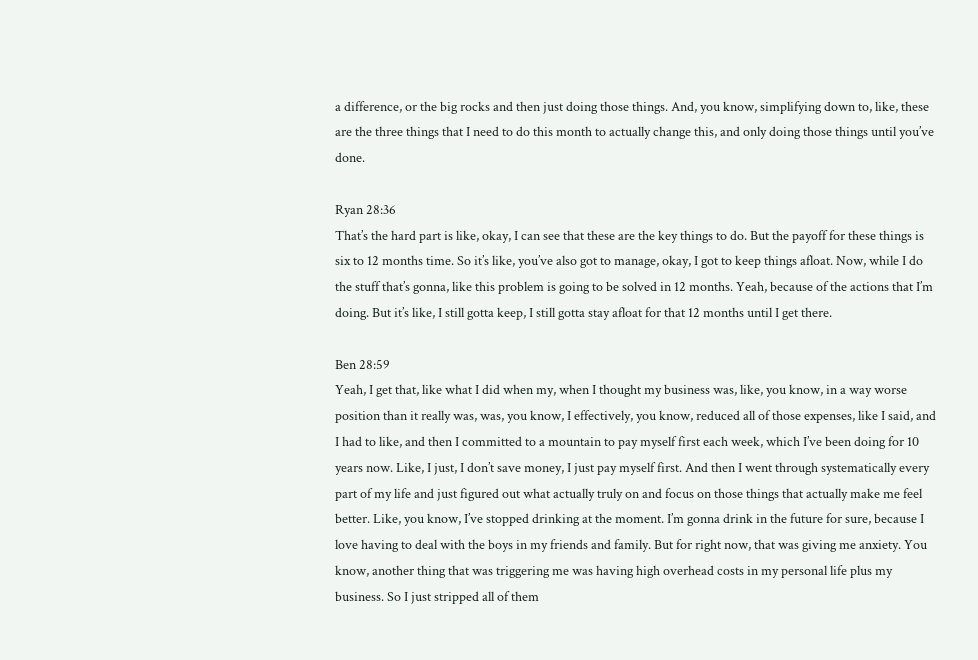a difference, or the big rocks and then just doing those things. And, you know, simplifying down to, like, these are the three things that I need to do this month to actually change this, and only doing those things until you’ve done.

Ryan 28:36
That’s the hard part is like, okay, I can see that these are the key things to do. But the payoff for these things is six to 12 months time. So it’s like, you’ve also got to manage, okay, I got to keep things afloat. Now, while I do the stuff that’s gonna, like this problem is going to be solved in 12 months. Yeah, because of the actions that I’m doing. But it’s like, I still gotta keep, I still gotta stay afloat for that 12 months until I get there.

Ben 28:59
Yeah, I get that, like what I did when my, when I thought my business was, like, you know, in a way worse position than it really was, was, you know, I effectively, you know, reduced all of those expenses, like I said, and I had to like, and then I committed to a mountain to pay myself first each week, which I’ve been doing for 10 years now. Like, I just, I don’t save money, I just pay myself first. And then I went through systematically every part of my life and just figured out what actually truly on and focus on those things that actually make me feel better. Like, you know, I’ve stopped drinking at the moment. I’m gonna drink in the future for sure, because I love having to deal with the boys in my friends and family. But for right now, that was giving me anxiety. You know, another thing that was triggering me was having high overhead costs in my personal life plus my business. So I just stripped all of them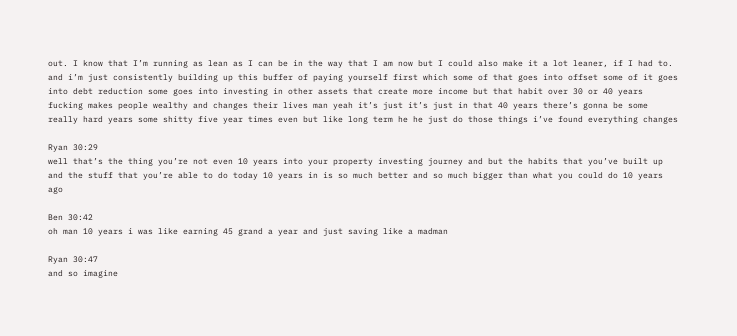out. I know that I’m running as lean as I can be in the way that I am now but I could also make it a lot leaner, if I had to. and i’m just consistently building up this buffer of paying yourself first which some of that goes into offset some of it goes into debt reduction some goes into investing in other assets that create more income but that habit over 30 or 40 years fucking makes people wealthy and changes their lives man yeah it’s just it’s just in that 40 years there’s gonna be some really hard years some shitty five year times even but like long term he he just do those things i’ve found everything changes

Ryan 30:29
well that’s the thing you’re not even 10 years into your property investing journey and but the habits that you’ve built up and the stuff that you’re able to do today 10 years in is so much better and so much bigger than what you could do 10 years ago

Ben 30:42
oh man 10 years i was like earning 45 grand a year and just saving like a madman

Ryan 30:47
and so imagine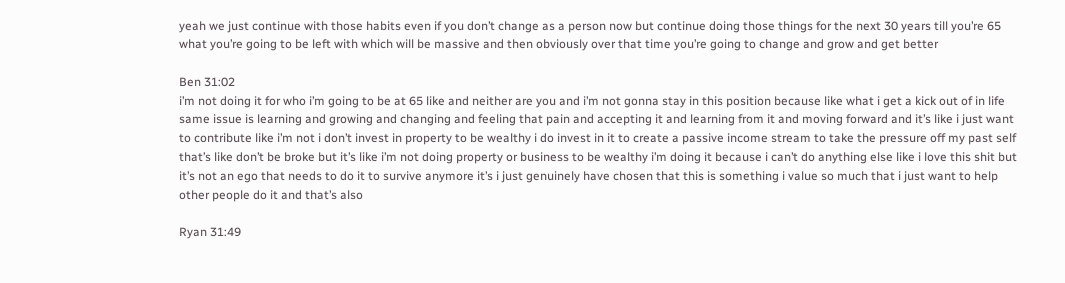yeah we just continue with those habits even if you don’t change as a person now but continue doing those things for the next 30 years till you’re 65 what you’re going to be left with which will be massive and then obviously over that time you’re going to change and grow and get better

Ben 31:02
i’m not doing it for who i’m going to be at 65 like and neither are you and i’m not gonna stay in this position because like what i get a kick out of in life same issue is learning and growing and changing and feeling that pain and accepting it and learning from it and moving forward and it’s like i just want to contribute like i’m not i don’t invest in property to be wealthy i do invest in it to create a passive income stream to take the pressure off my past self that’s like don’t be broke but it’s like i’m not doing property or business to be wealthy i’m doing it because i can’t do anything else like i love this shit but it’s not an ego that needs to do it to survive anymore it’s i just genuinely have chosen that this is something i value so much that i just want to help other people do it and that’s also

Ryan 31:49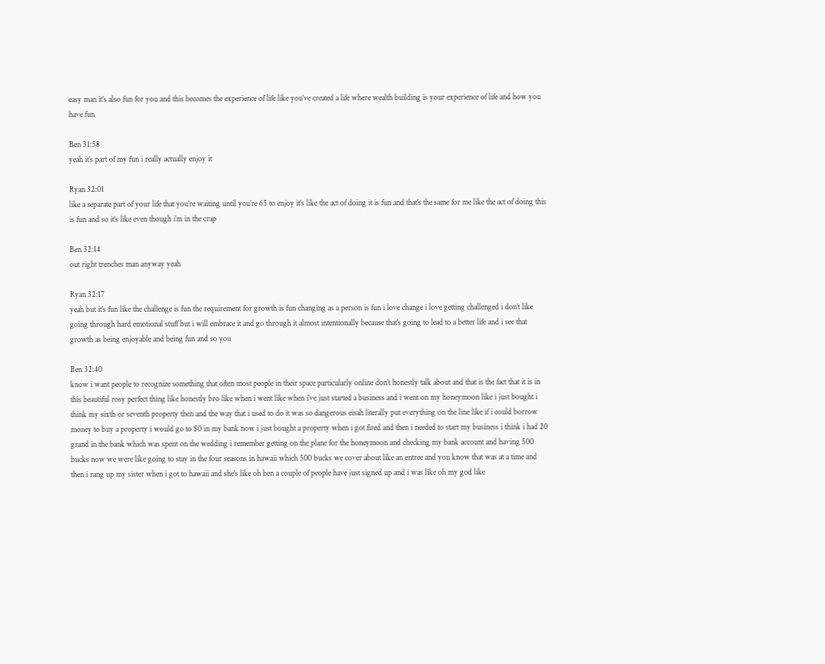easy man it’s also fun for you and this becomes the experience of life like you’ve created a life where wealth building is your experience of life and how you have fun

Ben 31:58
yeah it’s part of my fun i really actually enjoy it

Ryan 32:01
like a separate part of your life that you’re waiting until you’re 65 to enjoy it’s like the act of doing it is fun and that’s the same for me like the act of doing this is fun and so it’s like even though i’m in the crap

Ben 32:14
out right trenches man anyway yeah

Ryan 32:17
yeah but it’s fun like the challenge is fun the requirement for growth is fun changing as a person is fun i love change i love getting challenged i don’t like going through hard emotional stuff but i will embrace it and go through it almost intentionally because that’s going to lead to a better life and i see that growth as being enjoyable and being fun and so you

Ben 32:40
know i want people to recognize something that often most people in their space particularly online don’t honestly talk about and that is the fact that it is in this beautiful rosy perfect thing like honestly bro like when i went like when i’ve just started a business and i went on my honeymoon like i just bought i think my sixth or seventh property then and the way that i used to do it was so dangerous eisah literally put everything on the line like if i could borrow money to buy a property i would go to $0 in my bank now i just bought a property when i got fired and then i needed to start my business i think i had 20 grand in the bank which was spent on the wedding i remember getting on the plane for the honeymoon and checking my bank account and having 500 bucks now we were like going to stay in the four seasons in hawaii which 500 bucks we cover about like an entree and you know that was at a time and then i rang up my sister when i got to hawaii and she’s like oh ben a couple of people have just signed up and i was like oh my god like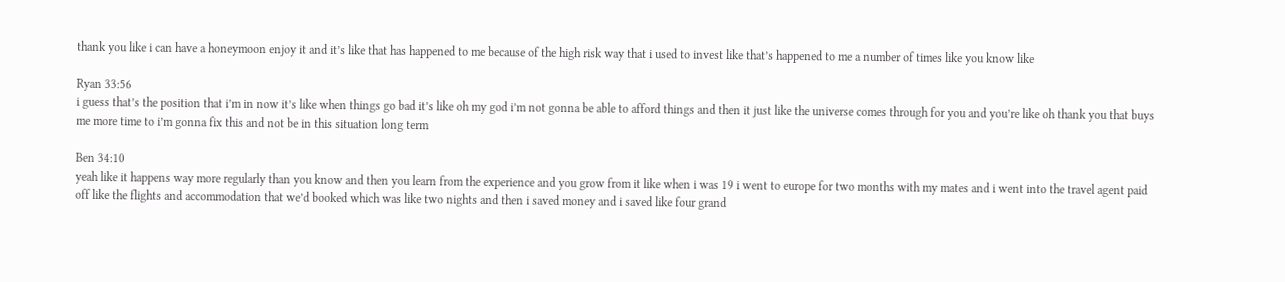thank you like i can have a honeymoon enjoy it and it’s like that has happened to me because of the high risk way that i used to invest like that’s happened to me a number of times like you know like

Ryan 33:56
i guess that’s the position that i’m in now it’s like when things go bad it’s like oh my god i’m not gonna be able to afford things and then it just like the universe comes through for you and you’re like oh thank you that buys me more time to i’m gonna fix this and not be in this situation long term

Ben 34:10
yeah like it happens way more regularly than you know and then you learn from the experience and you grow from it like when i was 19 i went to europe for two months with my mates and i went into the travel agent paid off like the flights and accommodation that we’d booked which was like two nights and then i saved money and i saved like four grand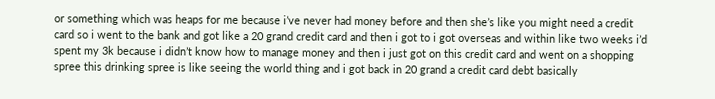or something which was heaps for me because i’ve never had money before and then she’s like you might need a credit card so i went to the bank and got like a 20 grand credit card and then i got to i got overseas and within like two weeks i’d spent my 3k because i didn’t know how to manage money and then i just got on this credit card and went on a shopping spree this drinking spree is like seeing the world thing and i got back in 20 grand a credit card debt basically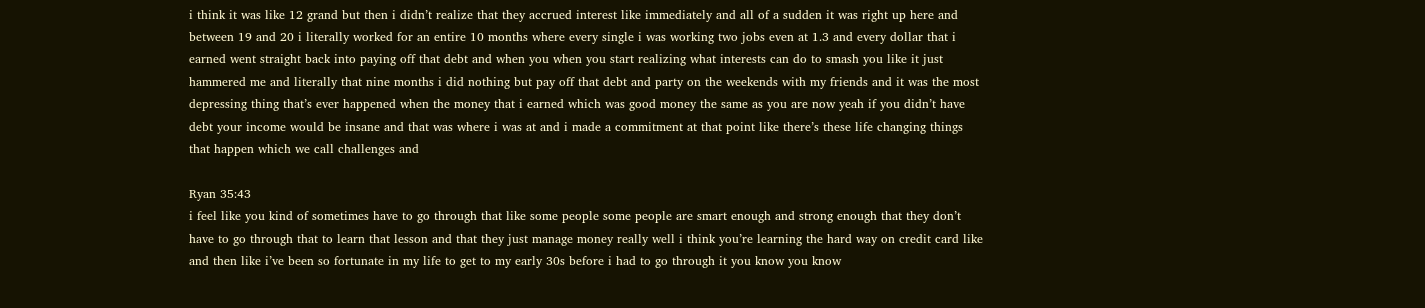i think it was like 12 grand but then i didn’t realize that they accrued interest like immediately and all of a sudden it was right up here and between 19 and 20 i literally worked for an entire 10 months where every single i was working two jobs even at 1.3 and every dollar that i earned went straight back into paying off that debt and when you when you start realizing what interests can do to smash you like it just hammered me and literally that nine months i did nothing but pay off that debt and party on the weekends with my friends and it was the most depressing thing that’s ever happened when the money that i earned which was good money the same as you are now yeah if you didn’t have debt your income would be insane and that was where i was at and i made a commitment at that point like there’s these life changing things that happen which we call challenges and

Ryan 35:43
i feel like you kind of sometimes have to go through that like some people some people are smart enough and strong enough that they don’t have to go through that to learn that lesson and that they just manage money really well i think you’re learning the hard way on credit card like and then like i’ve been so fortunate in my life to get to my early 30s before i had to go through it you know you know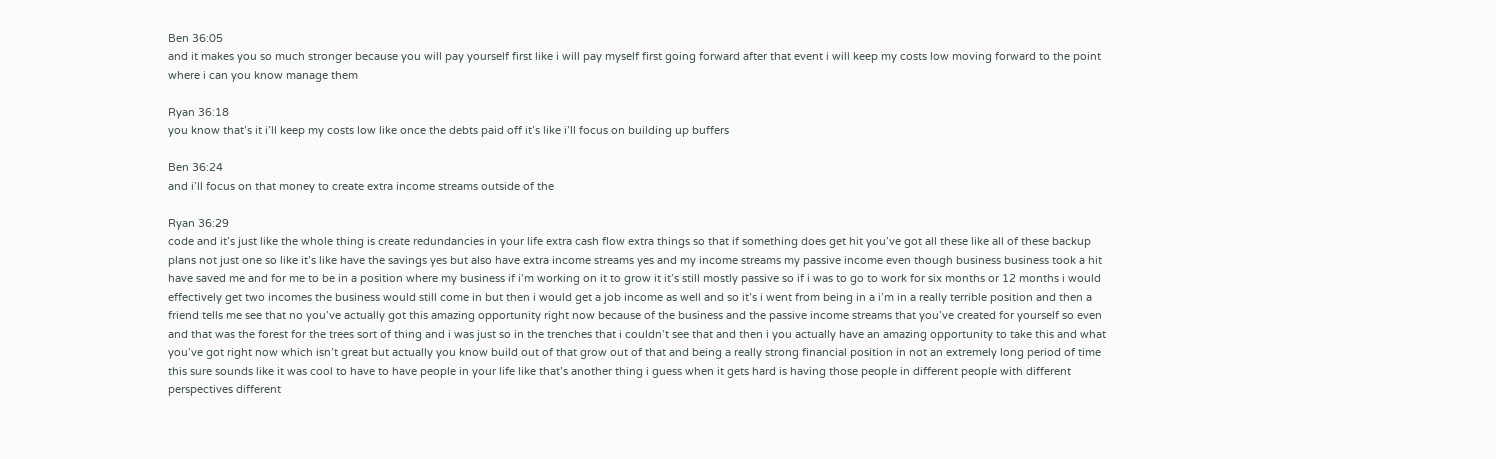Ben 36:05
and it makes you so much stronger because you will pay yourself first like i will pay myself first going forward after that event i will keep my costs low moving forward to the point where i can you know manage them

Ryan 36:18
you know that’s it i’ll keep my costs low like once the debts paid off it’s like i’ll focus on building up buffers

Ben 36:24
and i’ll focus on that money to create extra income streams outside of the

Ryan 36:29
code and it’s just like the whole thing is create redundancies in your life extra cash flow extra things so that if something does get hit you’ve got all these like all of these backup plans not just one so like it’s like have the savings yes but also have extra income streams yes and my income streams my passive income even though business business took a hit have saved me and for me to be in a position where my business if i’m working on it to grow it it’s still mostly passive so if i was to go to work for six months or 12 months i would effectively get two incomes the business would still come in but then i would get a job income as well and so it’s i went from being in a i’m in a really terrible position and then a friend tells me see that no you’ve actually got this amazing opportunity right now because of the business and the passive income streams that you’ve created for yourself so even and that was the forest for the trees sort of thing and i was just so in the trenches that i couldn’t see that and then i you actually have an amazing opportunity to take this and what you’ve got right now which isn’t great but actually you know build out of that grow out of that and being a really strong financial position in not an extremely long period of time this sure sounds like it was cool to have to have people in your life like that’s another thing i guess when it gets hard is having those people in different people with different perspectives different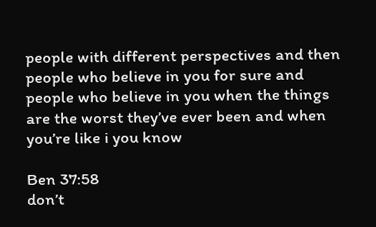people with different perspectives and then people who believe in you for sure and people who believe in you when the things are the worst they’ve ever been and when you’re like i you know

Ben 37:58
don’t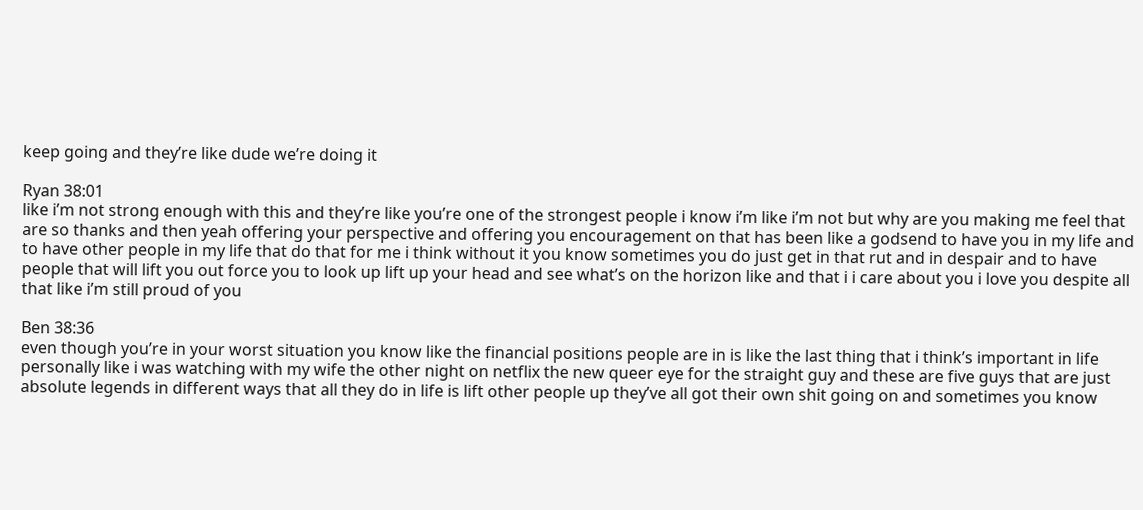keep going and they’re like dude we’re doing it

Ryan 38:01
like i’m not strong enough with this and they’re like you’re one of the strongest people i know i’m like i’m not but why are you making me feel that are so thanks and then yeah offering your perspective and offering you encouragement on that has been like a godsend to have you in my life and to have other people in my life that do that for me i think without it you know sometimes you do just get in that rut and in despair and to have people that will lift you out force you to look up lift up your head and see what’s on the horizon like and that i i care about you i love you despite all that like i’m still proud of you

Ben 38:36
even though you’re in your worst situation you know like the financial positions people are in is like the last thing that i think’s important in life personally like i was watching with my wife the other night on netflix the new queer eye for the straight guy and these are five guys that are just absolute legends in different ways that all they do in life is lift other people up they’ve all got their own shit going on and sometimes you know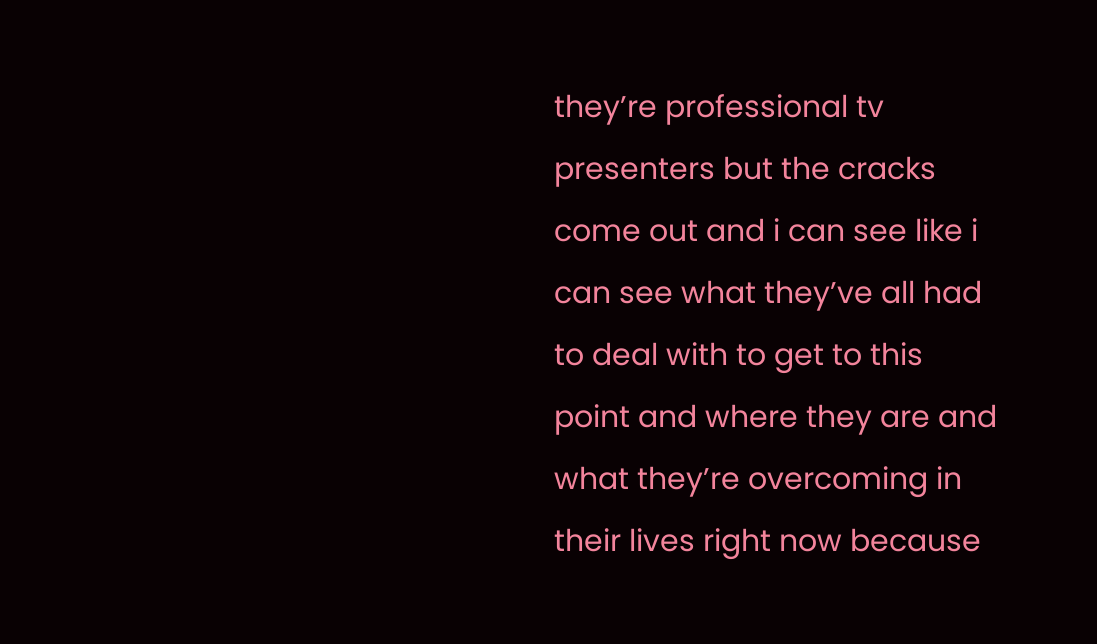they’re professional tv presenters but the cracks come out and i can see like i can see what they’ve all had to deal with to get to this point and where they are and what they’re overcoming in their lives right now because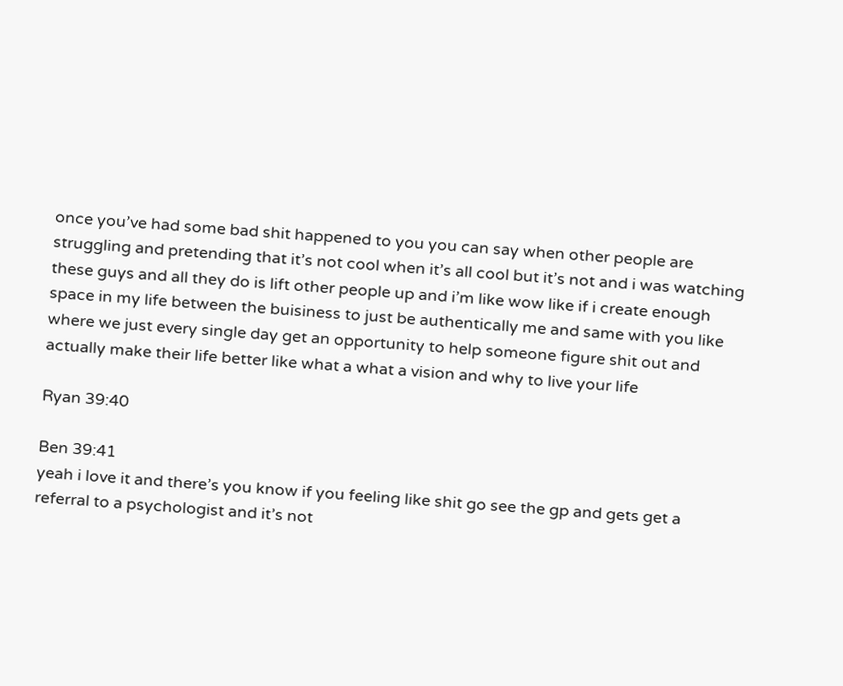once you’ve had some bad shit happened to you you can say when other people are struggling and pretending that it’s not cool when it’s all cool but it’s not and i was watching these guys and all they do is lift other people up and i’m like wow like if i create enough space in my life between the buisiness to just be authentically me and same with you like where we just every single day get an opportunity to help someone figure shit out and actually make their life better like what a what a vision and why to live your life

Ryan 39:40

Ben 39:41
yeah i love it and there’s you know if you feeling like shit go see the gp and gets get a referral to a psychologist and it’s not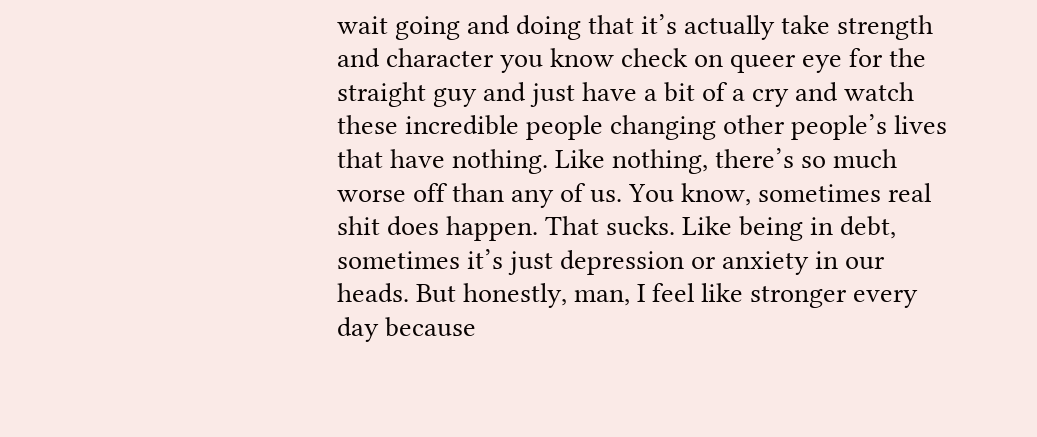wait going and doing that it’s actually take strength and character you know check on queer eye for the straight guy and just have a bit of a cry and watch these incredible people changing other people’s lives that have nothing. Like nothing, there’s so much worse off than any of us. You know, sometimes real shit does happen. That sucks. Like being in debt, sometimes it’s just depression or anxiety in our heads. But honestly, man, I feel like stronger every day because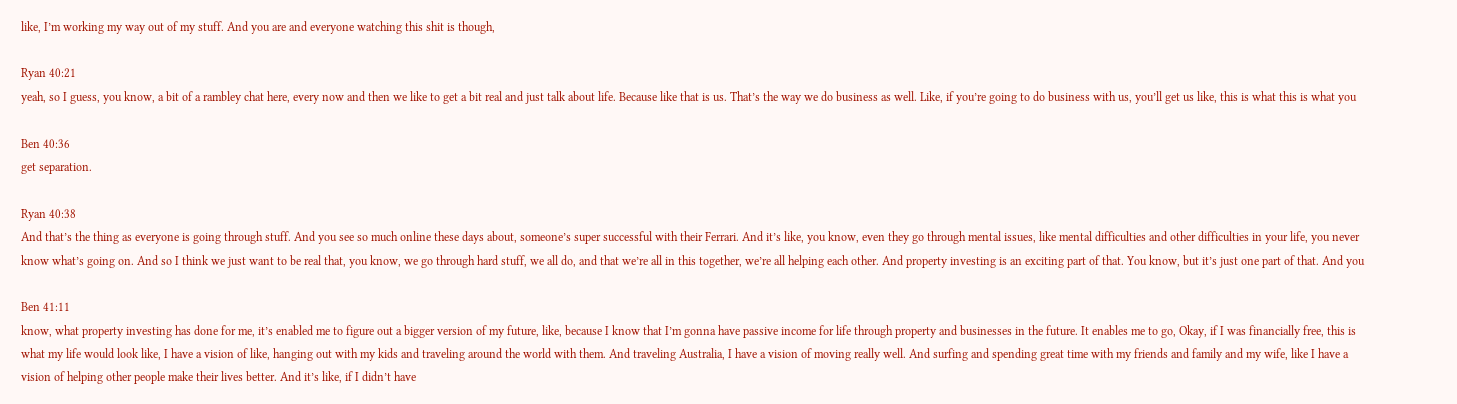like, I’m working my way out of my stuff. And you are and everyone watching this shit is though,

Ryan 40:21
yeah, so I guess, you know, a bit of a rambley chat here, every now and then we like to get a bit real and just talk about life. Because like that is us. That’s the way we do business as well. Like, if you’re going to do business with us, you’ll get us like, this is what this is what you

Ben 40:36
get separation.

Ryan 40:38
And that’s the thing as everyone is going through stuff. And you see so much online these days about, someone’s super successful with their Ferrari. And it’s like, you know, even they go through mental issues, like mental difficulties and other difficulties in your life, you never know what’s going on. And so I think we just want to be real that, you know, we go through hard stuff, we all do, and that we’re all in this together, we’re all helping each other. And property investing is an exciting part of that. You know, but it’s just one part of that. And you

Ben 41:11
know, what property investing has done for me, it’s enabled me to figure out a bigger version of my future, like, because I know that I’m gonna have passive income for life through property and businesses in the future. It enables me to go, Okay, if I was financially free, this is what my life would look like, I have a vision of like, hanging out with my kids and traveling around the world with them. And traveling Australia, I have a vision of moving really well. And surfing and spending great time with my friends and family and my wife, like I have a vision of helping other people make their lives better. And it’s like, if I didn’t have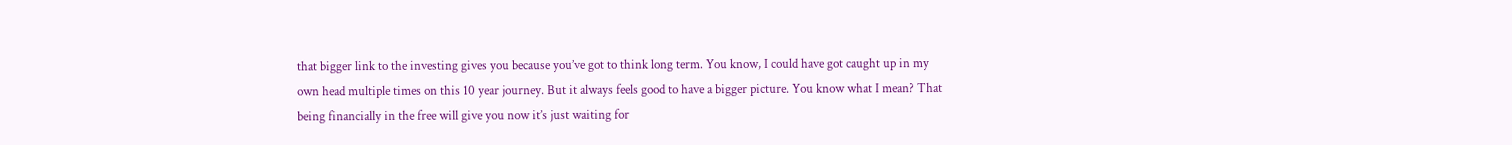that bigger link to the investing gives you because you’ve got to think long term. You know, I could have got caught up in my own head multiple times on this 10 year journey. But it always feels good to have a bigger picture. You know what I mean? That being financially in the free will give you now it’s just waiting for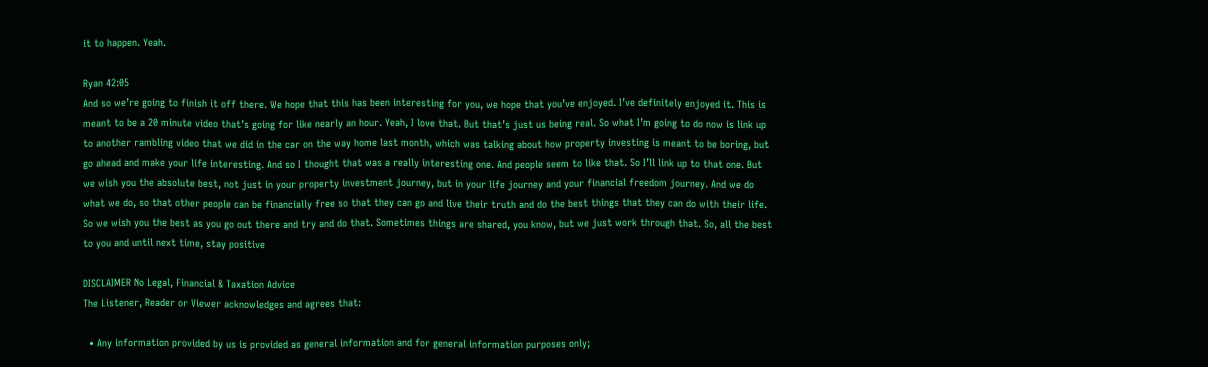it to happen. Yeah.

Ryan 42:05
And so we’re going to finish it off there. We hope that this has been interesting for you, we hope that you’ve enjoyed. I’ve definitely enjoyed it. This is meant to be a 20 minute video that’s going for like nearly an hour. Yeah, I love that. But that’s just us being real. So what I’m going to do now is link up to another rambling video that we did in the car on the way home last month, which was talking about how property investing is meant to be boring, but go ahead and make your life interesting. And so I thought that was a really interesting one. And people seem to like that. So I’ll link up to that one. But we wish you the absolute best, not just in your property investment journey, but in your life journey and your financial freedom journey. And we do what we do, so that other people can be financially free so that they can go and live their truth and do the best things that they can do with their life. So we wish you the best as you go out there and try and do that. Sometimes things are shared, you know, but we just work through that. So, all the best to you and until next time, stay positive

DISCLAIMER No Legal, Financial & Taxation Advice
The Listener, Reader or Viewer acknowledges and agrees that:

  • Any information provided by us is provided as general information and for general information purposes only;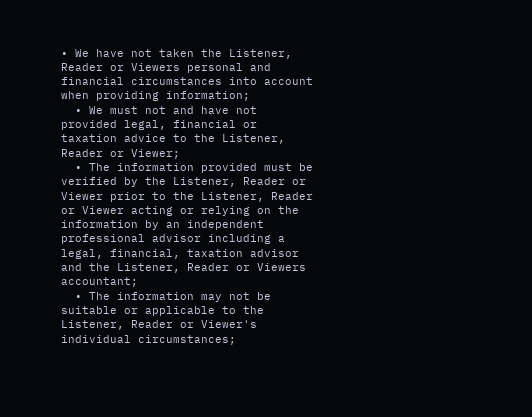• We have not taken the Listener, Reader or Viewers personal and financial circumstances into account when providing information;
  • We must not and have not provided legal, financial or taxation advice to the Listener, Reader or Viewer;
  • The information provided must be verified by the Listener, Reader or Viewer prior to the Listener, Reader or Viewer acting or relying on the information by an independent professional advisor including a legal, financial, taxation advisor and the Listener, Reader or Viewers accountant;
  • The information may not be suitable or applicable to the Listener, Reader or Viewer's individual circumstances;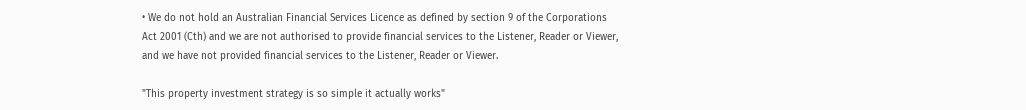• We do not hold an Australian Financial Services Licence as defined by section 9 of the Corporations Act 2001 (Cth) and we are not authorised to provide financial services to the Listener, Reader or Viewer, and we have not provided financial services to the Listener, Reader or Viewer.

"This property investment strategy is so simple it actually works"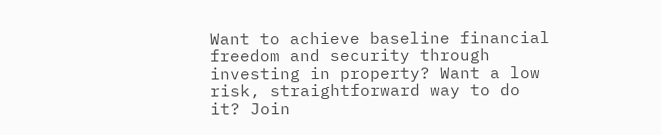Want to achieve baseline financial freedom and security through investing in property? Want a low risk, straightforward way to do it? Join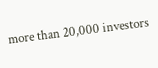more than 20,000 investors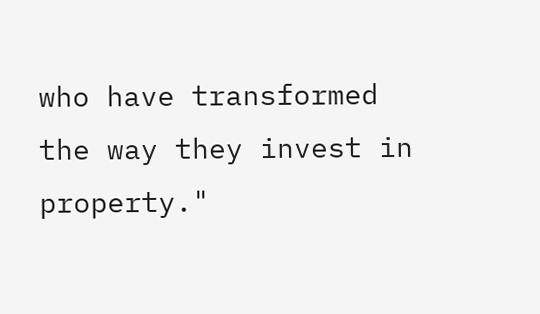who have transformed the way they invest in property."